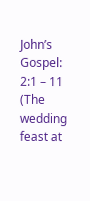John’s Gospel: 2:1 – 11 (The wedding feast at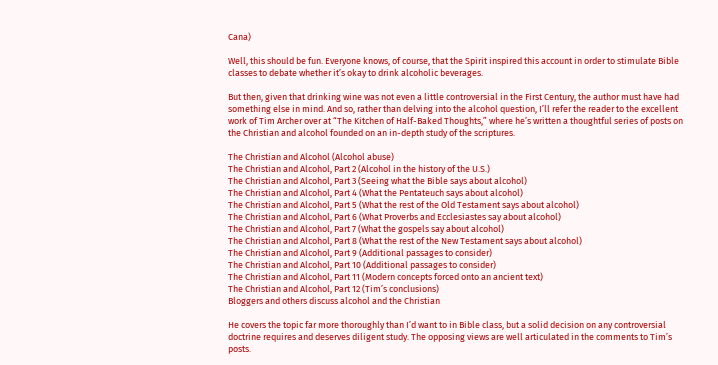Cana)

Well, this should be fun. Everyone knows, of course, that the Spirit inspired this account in order to stimulate Bible classes to debate whether it’s okay to drink alcoholic beverages.

But then, given that drinking wine was not even a little controversial in the First Century, the author must have had something else in mind. And so, rather than delving into the alcohol question, I’ll refer the reader to the excellent work of Tim Archer over at “The Kitchen of Half-Baked Thoughts,” where he’s written a thoughtful series of posts on the Christian and alcohol founded on an in-depth study of the scriptures.

The Christian and Alcohol (Alcohol abuse)
The Christian and Alcohol, Part 2 (Alcohol in the history of the U.S.)
The Christian and Alcohol, Part 3 (Seeing what the Bible says about alcohol)
The Christian and Alcohol, Part 4 (What the Pentateuch says about alcohol)
The Christian and Alcohol, Part 5 (What the rest of the Old Testament says about alcohol)
The Christian and Alcohol, Part 6 (What Proverbs and Ecclesiastes say about alcohol)
The Christian and Alcohol, Part 7 (What the gospels say about alcohol)
The Christian and Alcohol, Part 8 (What the rest of the New Testament says about alcohol)
The Christian and Alcohol, Part 9 (Additional passages to consider)
The Christian and Alcohol, Part 10 (Additional passages to consider)
The Christian and Alcohol, Part 11 (Modern concepts forced onto an ancient text)
The Christian and Alcohol, Part 12 (Tim’s conclusions)
Bloggers and others discuss alcohol and the Christian

He covers the topic far more thoroughly than I’d want to in Bible class, but a solid decision on any controversial doctrine requires and deserves diligent study. The opposing views are well articulated in the comments to Tim’s posts.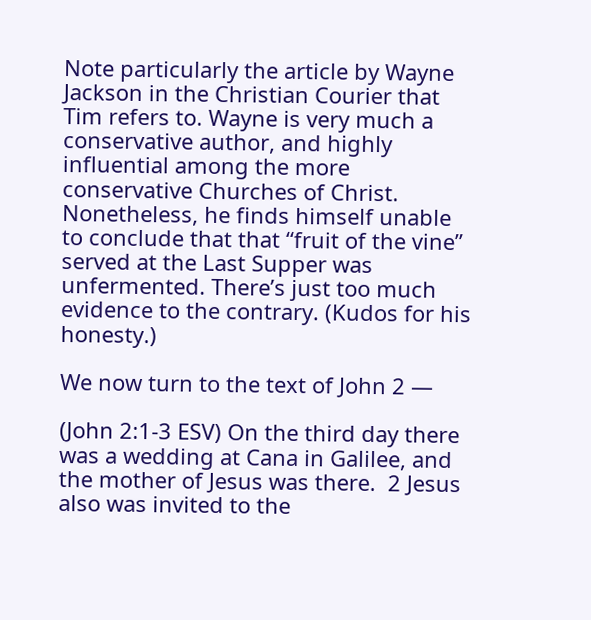Note particularly the article by Wayne Jackson in the Christian Courier that Tim refers to. Wayne is very much a conservative author, and highly influential among the more conservative Churches of Christ. Nonetheless, he finds himself unable to conclude that that “fruit of the vine” served at the Last Supper was unfermented. There’s just too much evidence to the contrary. (Kudos for his honesty.)

We now turn to the text of John 2 —

(John 2:1-3 ESV) On the third day there was a wedding at Cana in Galilee, and the mother of Jesus was there.  2 Jesus also was invited to the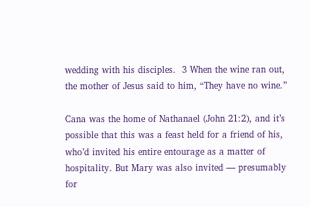wedding with his disciples.  3 When the wine ran out, the mother of Jesus said to him, “They have no wine.”

Cana was the home of Nathanael (John 21:2), and it’s possible that this was a feast held for a friend of his, who’d invited his entire entourage as a matter of hospitality. But Mary was also invited — presumably for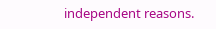independent reasons.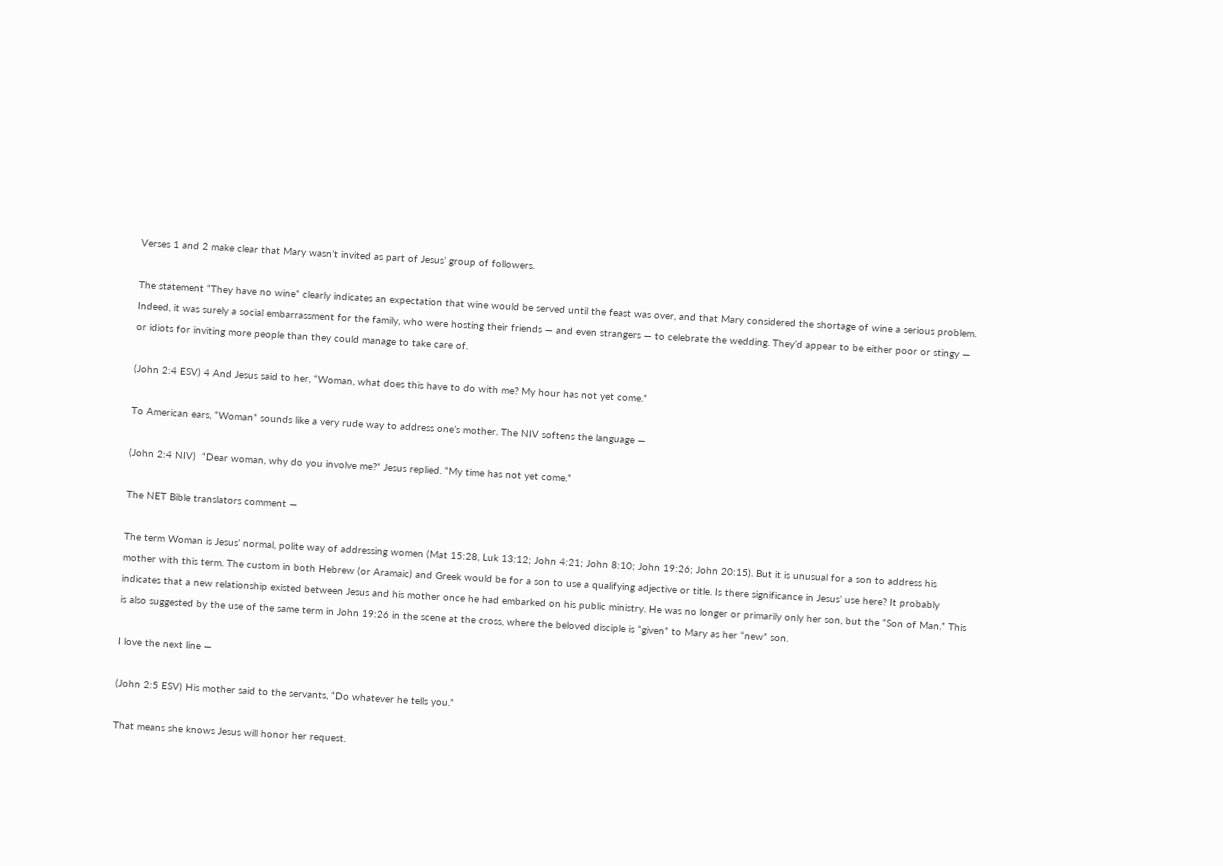Verses 1 and 2 make clear that Mary wasn’t invited as part of Jesus’ group of followers.

The statement “They have no wine” clearly indicates an expectation that wine would be served until the feast was over, and that Mary considered the shortage of wine a serious problem. Indeed, it was surely a social embarrassment for the family, who were hosting their friends — and even strangers — to celebrate the wedding. They’d appear to be either poor or stingy — or idiots for inviting more people than they could manage to take care of.

(John 2:4 ESV) 4 And Jesus said to her, “Woman, what does this have to do with me? My hour has not yet come.”

To American ears, “Woman” sounds like a very rude way to address one’s mother. The NIV softens the language —

(John 2:4 NIV)  “Dear woman, why do you involve me?” Jesus replied. “My time has not yet come.”

The NET Bible translators comment —

The term Woman is Jesus’ normal, polite way of addressing women (Mat 15:28, Luk 13:12; John 4:21; John 8:10; John 19:26; John 20:15). But it is unusual for a son to address his mother with this term. The custom in both Hebrew (or Aramaic) and Greek would be for a son to use a qualifying adjective or title. Is there significance in Jesus’ use here? It probably indicates that a new relationship existed between Jesus and his mother once he had embarked on his public ministry. He was no longer or primarily only her son, but the “Son of Man.” This is also suggested by the use of the same term in John 19:26 in the scene at the cross, where the beloved disciple is “given” to Mary as her “new” son.

I love the next line —

(John 2:5 ESV) His mother said to the servants, “Do whatever he tells you.”

That means she knows Jesus will honor her request.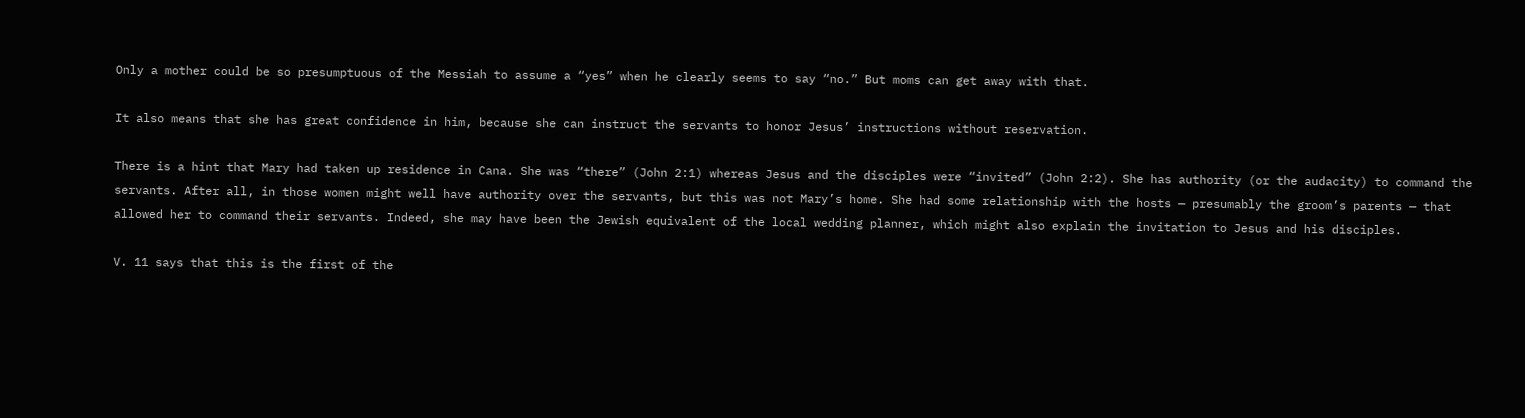Only a mother could be so presumptuous of the Messiah to assume a “yes” when he clearly seems to say “no.” But moms can get away with that.

It also means that she has great confidence in him, because she can instruct the servants to honor Jesus’ instructions without reservation.

There is a hint that Mary had taken up residence in Cana. She was “there” (John 2:1) whereas Jesus and the disciples were “invited” (John 2:2). She has authority (or the audacity) to command the servants. After all, in those women might well have authority over the servants, but this was not Mary’s home. She had some relationship with the hosts — presumably the groom’s parents — that allowed her to command their servants. Indeed, she may have been the Jewish equivalent of the local wedding planner, which might also explain the invitation to Jesus and his disciples.

V. 11 says that this is the first of the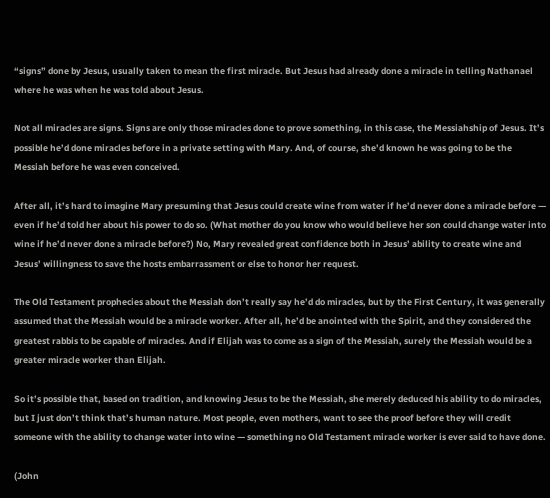“signs” done by Jesus, usually taken to mean the first miracle. But Jesus had already done a miracle in telling Nathanael where he was when he was told about Jesus.

Not all miracles are signs. Signs are only those miracles done to prove something, in this case, the Messiahship of Jesus. It’s possible he’d done miracles before in a private setting with Mary. And, of course, she’d known he was going to be the Messiah before he was even conceived.

After all, it’s hard to imagine Mary presuming that Jesus could create wine from water if he’d never done a miracle before — even if he’d told her about his power to do so. (What mother do you know who would believe her son could change water into wine if he’d never done a miracle before?) No, Mary revealed great confidence both in Jesus’ ability to create wine and Jesus’ willingness to save the hosts embarrassment or else to honor her request.

The Old Testament prophecies about the Messiah don’t really say he’d do miracles, but by the First Century, it was generally assumed that the Messiah would be a miracle worker. After all, he’d be anointed with the Spirit, and they considered the greatest rabbis to be capable of miracles. And if Elijah was to come as a sign of the Messiah, surely the Messiah would be a greater miracle worker than Elijah.

So it’s possible that, based on tradition, and knowing Jesus to be the Messiah, she merely deduced his ability to do miracles, but I just don’t think that’s human nature. Most people, even mothers, want to see the proof before they will credit someone with the ability to change water into wine — something no Old Testament miracle worker is ever said to have done.

(John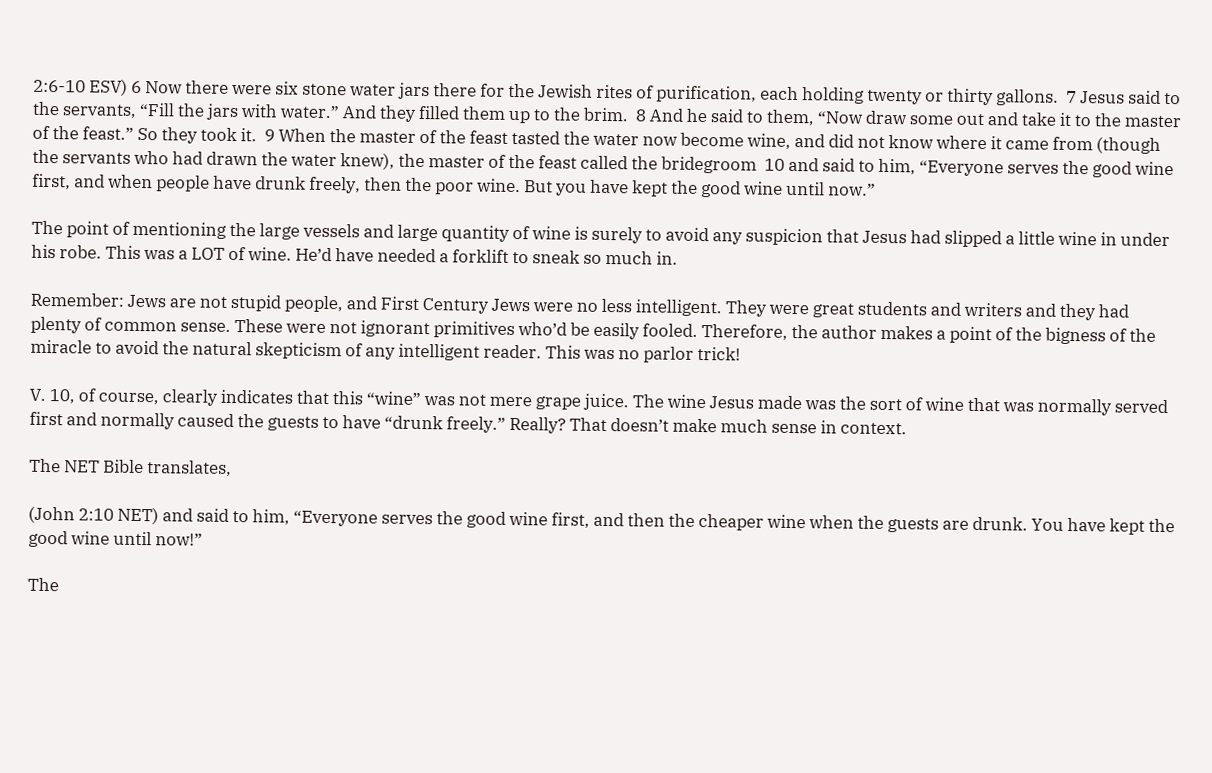2:6-10 ESV) 6 Now there were six stone water jars there for the Jewish rites of purification, each holding twenty or thirty gallons.  7 Jesus said to the servants, “Fill the jars with water.” And they filled them up to the brim.  8 And he said to them, “Now draw some out and take it to the master of the feast.” So they took it.  9 When the master of the feast tasted the water now become wine, and did not know where it came from (though the servants who had drawn the water knew), the master of the feast called the bridegroom  10 and said to him, “Everyone serves the good wine first, and when people have drunk freely, then the poor wine. But you have kept the good wine until now.”

The point of mentioning the large vessels and large quantity of wine is surely to avoid any suspicion that Jesus had slipped a little wine in under his robe. This was a LOT of wine. He’d have needed a forklift to sneak so much in.

Remember: Jews are not stupid people, and First Century Jews were no less intelligent. They were great students and writers and they had plenty of common sense. These were not ignorant primitives who’d be easily fooled. Therefore, the author makes a point of the bigness of the miracle to avoid the natural skepticism of any intelligent reader. This was no parlor trick!

V. 10, of course, clearly indicates that this “wine” was not mere grape juice. The wine Jesus made was the sort of wine that was normally served first and normally caused the guests to have “drunk freely.” Really? That doesn’t make much sense in context.

The NET Bible translates,

(John 2:10 NET) and said to him, “Everyone serves the good wine first, and then the cheaper wine when the guests are drunk. You have kept the good wine until now!”

The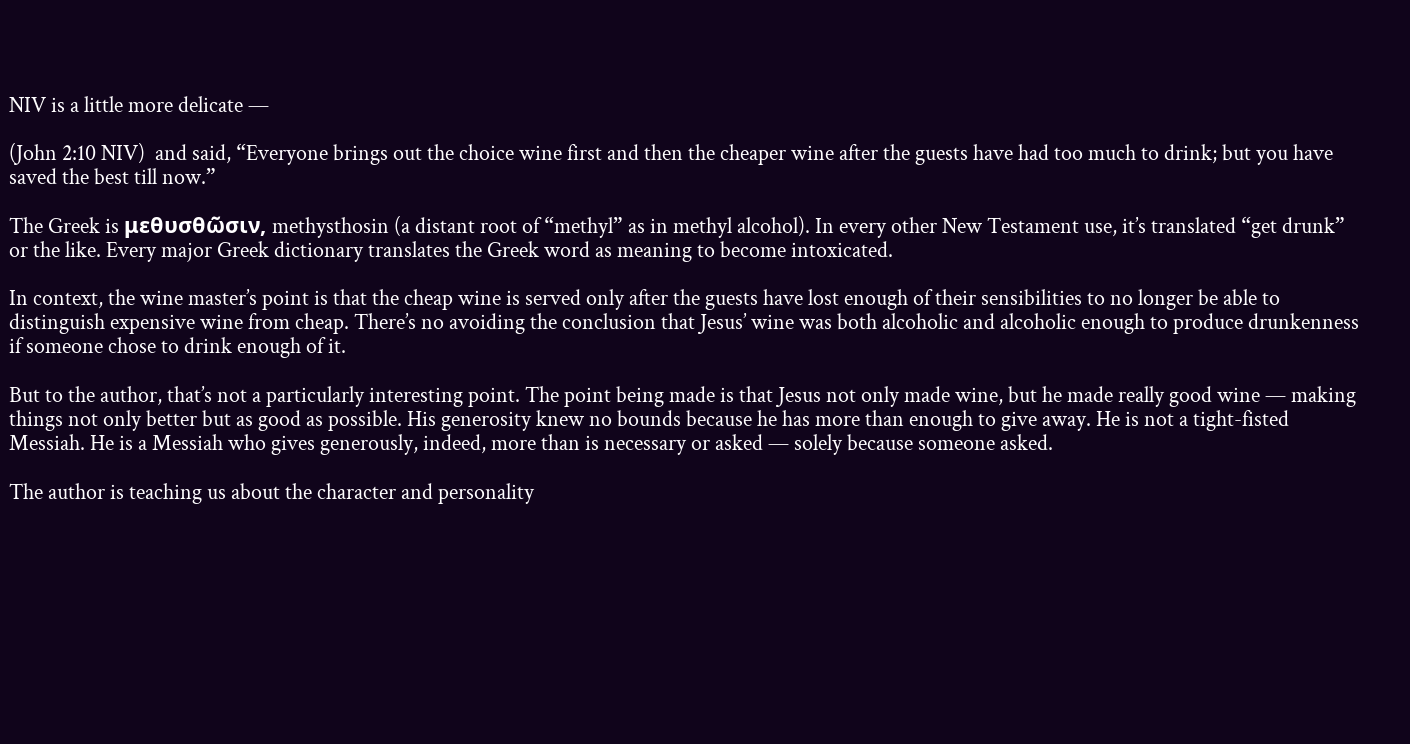NIV is a little more delicate —

(John 2:10 NIV)  and said, “Everyone brings out the choice wine first and then the cheaper wine after the guests have had too much to drink; but you have saved the best till now.”

The Greek is μεθυσθῶσιν, methysthosin (a distant root of “methyl” as in methyl alcohol). In every other New Testament use, it’s translated “get drunk” or the like. Every major Greek dictionary translates the Greek word as meaning to become intoxicated.

In context, the wine master’s point is that the cheap wine is served only after the guests have lost enough of their sensibilities to no longer be able to distinguish expensive wine from cheap. There’s no avoiding the conclusion that Jesus’ wine was both alcoholic and alcoholic enough to produce drunkenness if someone chose to drink enough of it.

But to the author, that’s not a particularly interesting point. The point being made is that Jesus not only made wine, but he made really good wine — making things not only better but as good as possible. His generosity knew no bounds because he has more than enough to give away. He is not a tight-fisted Messiah. He is a Messiah who gives generously, indeed, more than is necessary or asked — solely because someone asked.

The author is teaching us about the character and personality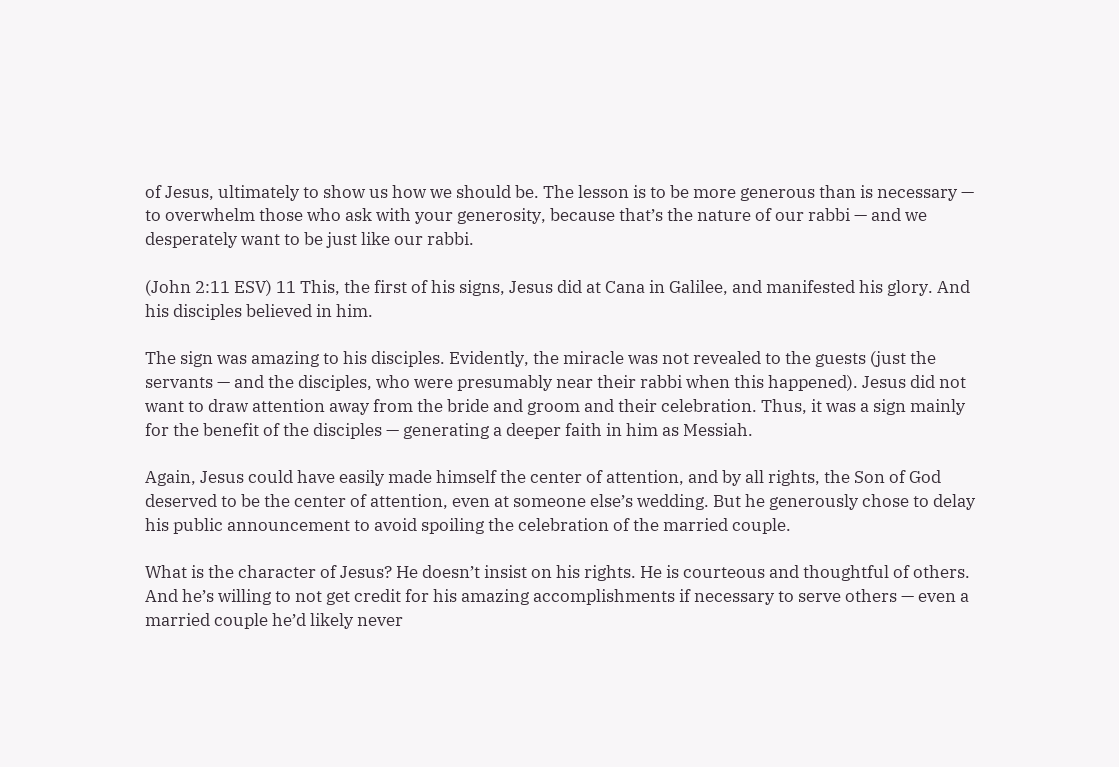of Jesus, ultimately to show us how we should be. The lesson is to be more generous than is necessary — to overwhelm those who ask with your generosity, because that’s the nature of our rabbi — and we desperately want to be just like our rabbi.

(John 2:11 ESV) 11 This, the first of his signs, Jesus did at Cana in Galilee, and manifested his glory. And his disciples believed in him.

The sign was amazing to his disciples. Evidently, the miracle was not revealed to the guests (just the servants — and the disciples, who were presumably near their rabbi when this happened). Jesus did not want to draw attention away from the bride and groom and their celebration. Thus, it was a sign mainly for the benefit of the disciples — generating a deeper faith in him as Messiah.

Again, Jesus could have easily made himself the center of attention, and by all rights, the Son of God deserved to be the center of attention, even at someone else’s wedding. But he generously chose to delay his public announcement to avoid spoiling the celebration of the married couple.

What is the character of Jesus? He doesn’t insist on his rights. He is courteous and thoughtful of others. And he’s willing to not get credit for his amazing accomplishments if necessary to serve others — even a married couple he’d likely never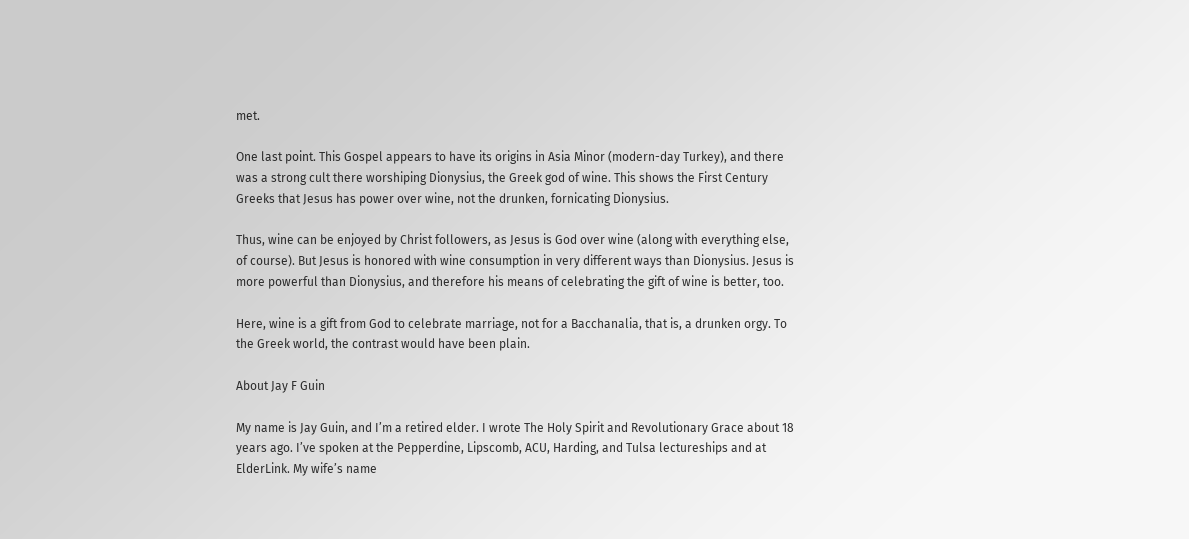met.

One last point. This Gospel appears to have its origins in Asia Minor (modern-day Turkey), and there was a strong cult there worshiping Dionysius, the Greek god of wine. This shows the First Century Greeks that Jesus has power over wine, not the drunken, fornicating Dionysius.

Thus, wine can be enjoyed by Christ followers, as Jesus is God over wine (along with everything else, of course). But Jesus is honored with wine consumption in very different ways than Dionysius. Jesus is more powerful than Dionysius, and therefore his means of celebrating the gift of wine is better, too.

Here, wine is a gift from God to celebrate marriage, not for a Bacchanalia, that is, a drunken orgy. To the Greek world, the contrast would have been plain.

About Jay F Guin

My name is Jay Guin, and I’m a retired elder. I wrote The Holy Spirit and Revolutionary Grace about 18 years ago. I’ve spoken at the Pepperdine, Lipscomb, ACU, Harding, and Tulsa lectureships and at ElderLink. My wife’s name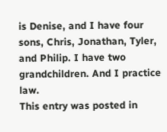is Denise, and I have four sons, Chris, Jonathan, Tyler, and Philip. I have two grandchildren. And I practice law.
This entry was posted in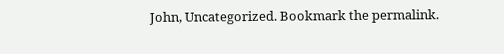John, Uncategorized. Bookmark the permalink.